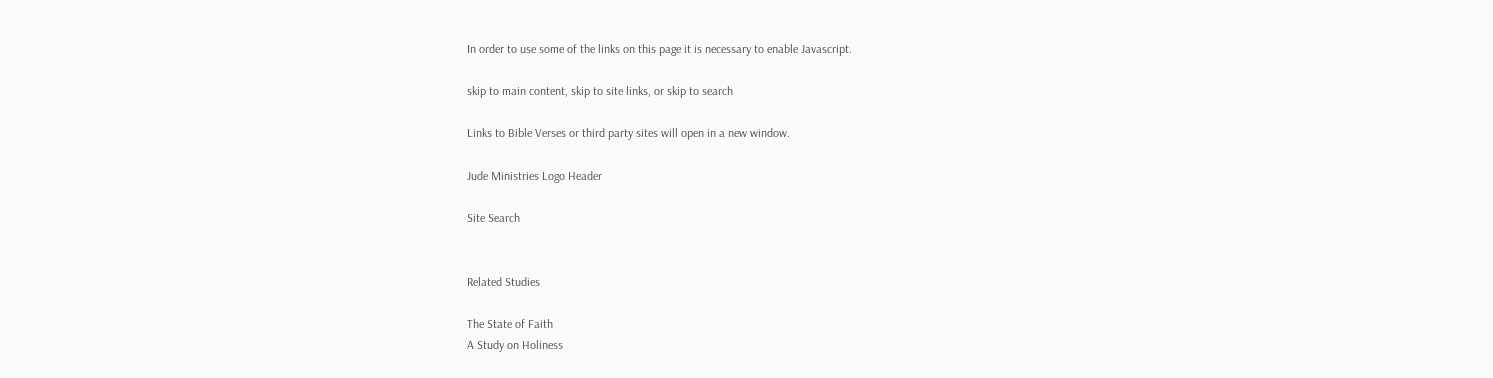In order to use some of the links on this page it is necessary to enable Javascript.

skip to main content, skip to site links, or skip to search

Links to Bible Verses or third party sites will open in a new window.

Jude Ministries Logo Header

Site Search


Related Studies

The State of Faith
A Study on Holiness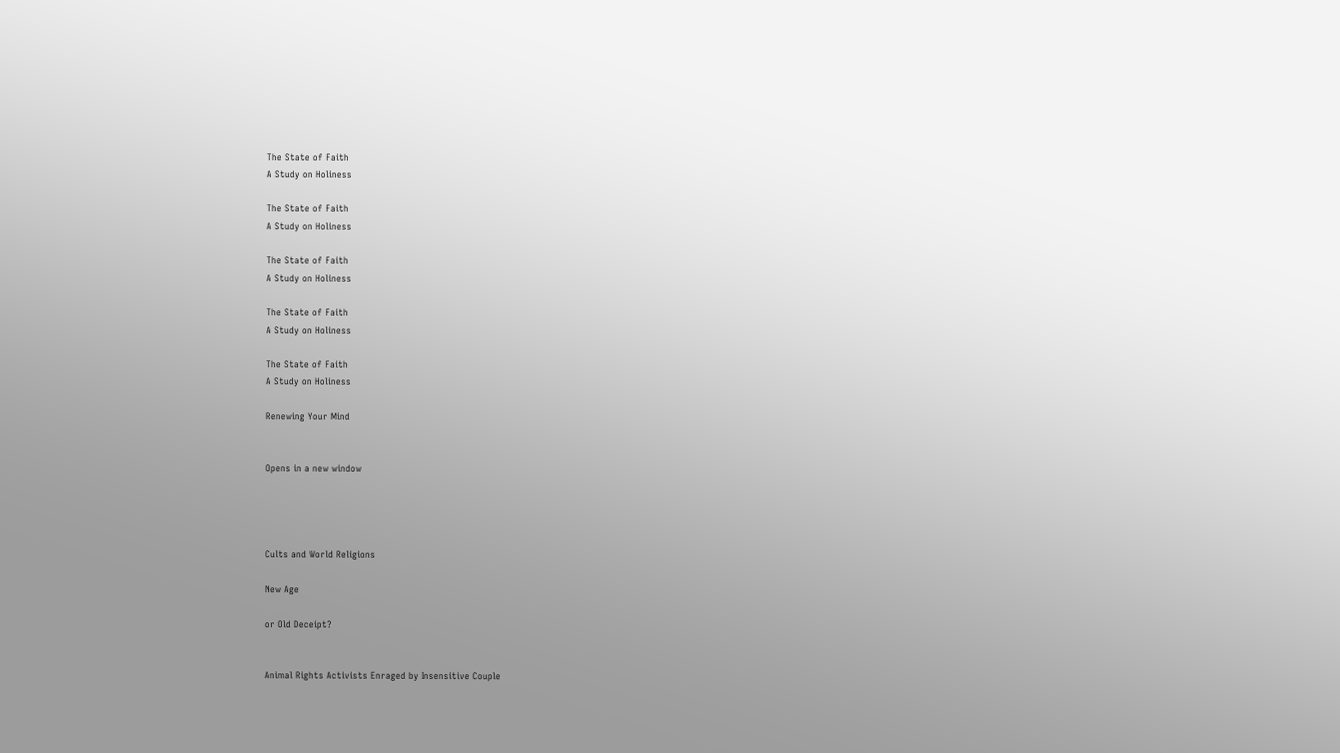The State of Faith
A Study on Holiness

The State of Faith
A Study on Holiness

The State of Faith
A Study on Holiness

The State of Faith
A Study on Holiness

The State of Faith
A Study on Holiness

Renewing Your Mind


Opens in a new window




Cults and World Religions

New Age

or Old Deceipt?


Animal Rights Activists Enraged by Insensitive Couple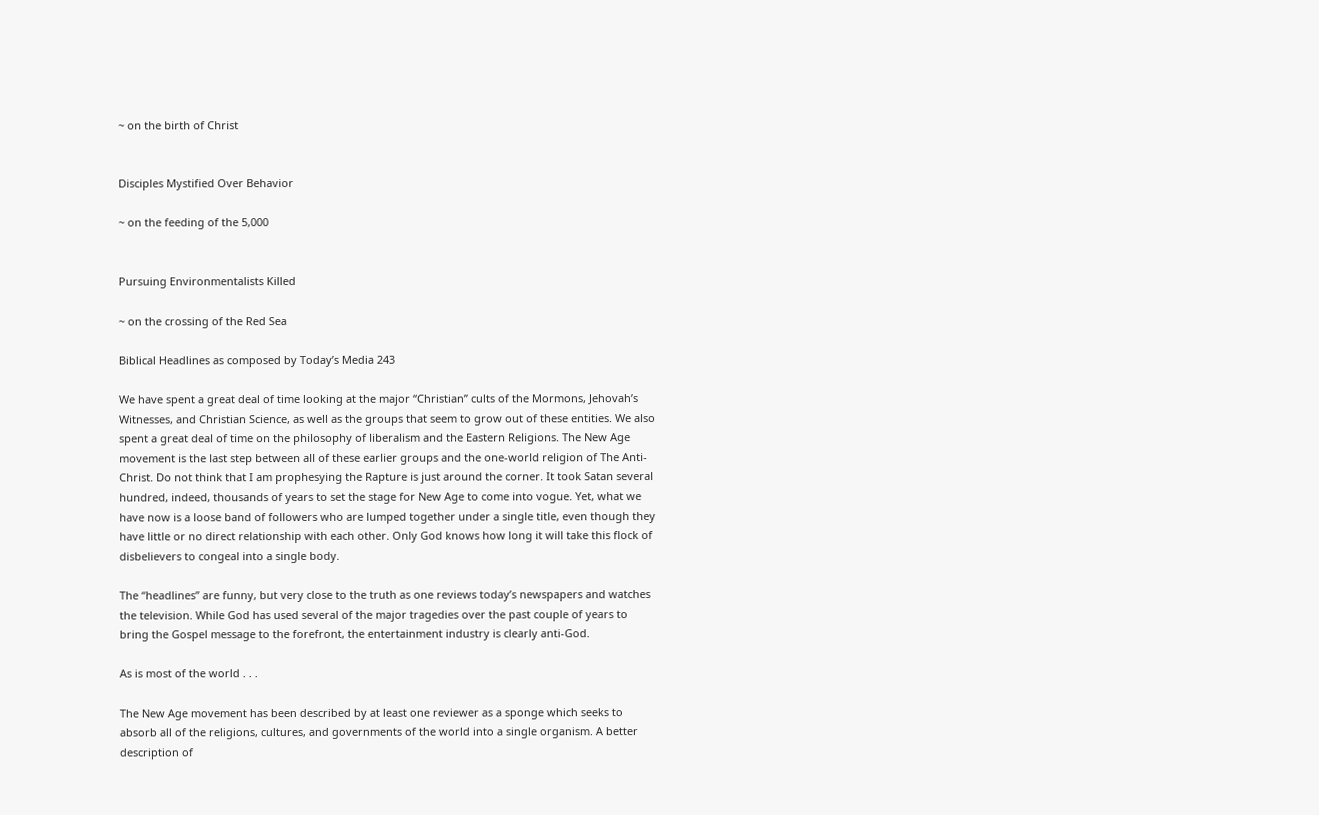~ on the birth of Christ


Disciples Mystified Over Behavior

~ on the feeding of the 5,000


Pursuing Environmentalists Killed

~ on the crossing of the Red Sea

Biblical Headlines as composed by Today’s Media 243

We have spent a great deal of time looking at the major “Christian” cults of the Mormons, Jehovah’s Witnesses, and Christian Science, as well as the groups that seem to grow out of these entities. We also spent a great deal of time on the philosophy of liberalism and the Eastern Religions. The New Age movement is the last step between all of these earlier groups and the one-world religion of The Anti-Christ. Do not think that I am prophesying the Rapture is just around the corner. It took Satan several hundred, indeed, thousands of years to set the stage for New Age to come into vogue. Yet, what we have now is a loose band of followers who are lumped together under a single title, even though they have little or no direct relationship with each other. Only God knows how long it will take this flock of disbelievers to congeal into a single body.

The “headlines” are funny, but very close to the truth as one reviews today’s newspapers and watches the television. While God has used several of the major tragedies over the past couple of years to bring the Gospel message to the forefront, the entertainment industry is clearly anti-God.

As is most of the world . . .

The New Age movement has been described by at least one reviewer as a sponge which seeks to absorb all of the religions, cultures, and governments of the world into a single organism. A better description of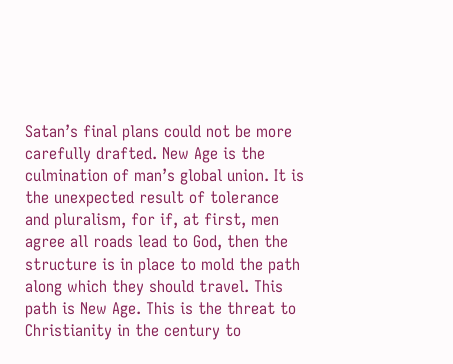Satan’s final plans could not be more carefully drafted. New Age is the culmination of man’s global union. It is the unexpected result of tolerance and pluralism, for if, at first, men agree all roads lead to God, then the structure is in place to mold the path along which they should travel. This path is New Age. This is the threat to Christianity in the century to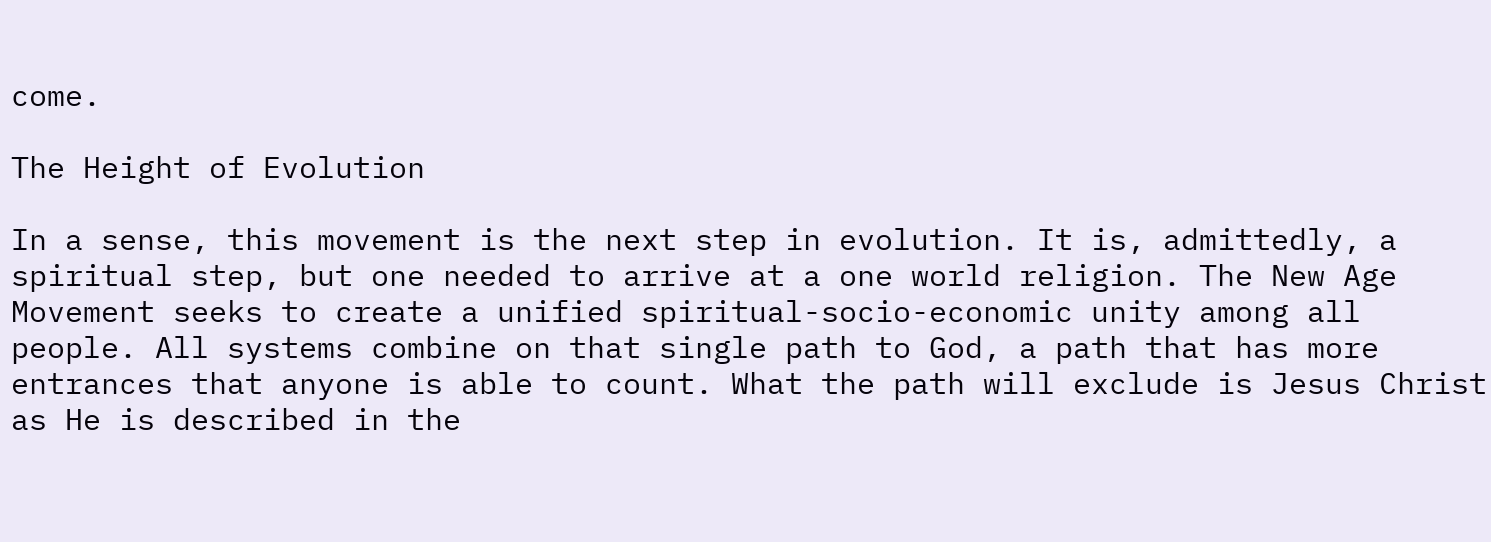come.

The Height of Evolution

In a sense, this movement is the next step in evolution. It is, admittedly, a spiritual step, but one needed to arrive at a one world religion. The New Age Movement seeks to create a unified spiritual-socio-economic unity among all people. All systems combine on that single path to God, a path that has more entrances that anyone is able to count. What the path will exclude is Jesus Christ as He is described in the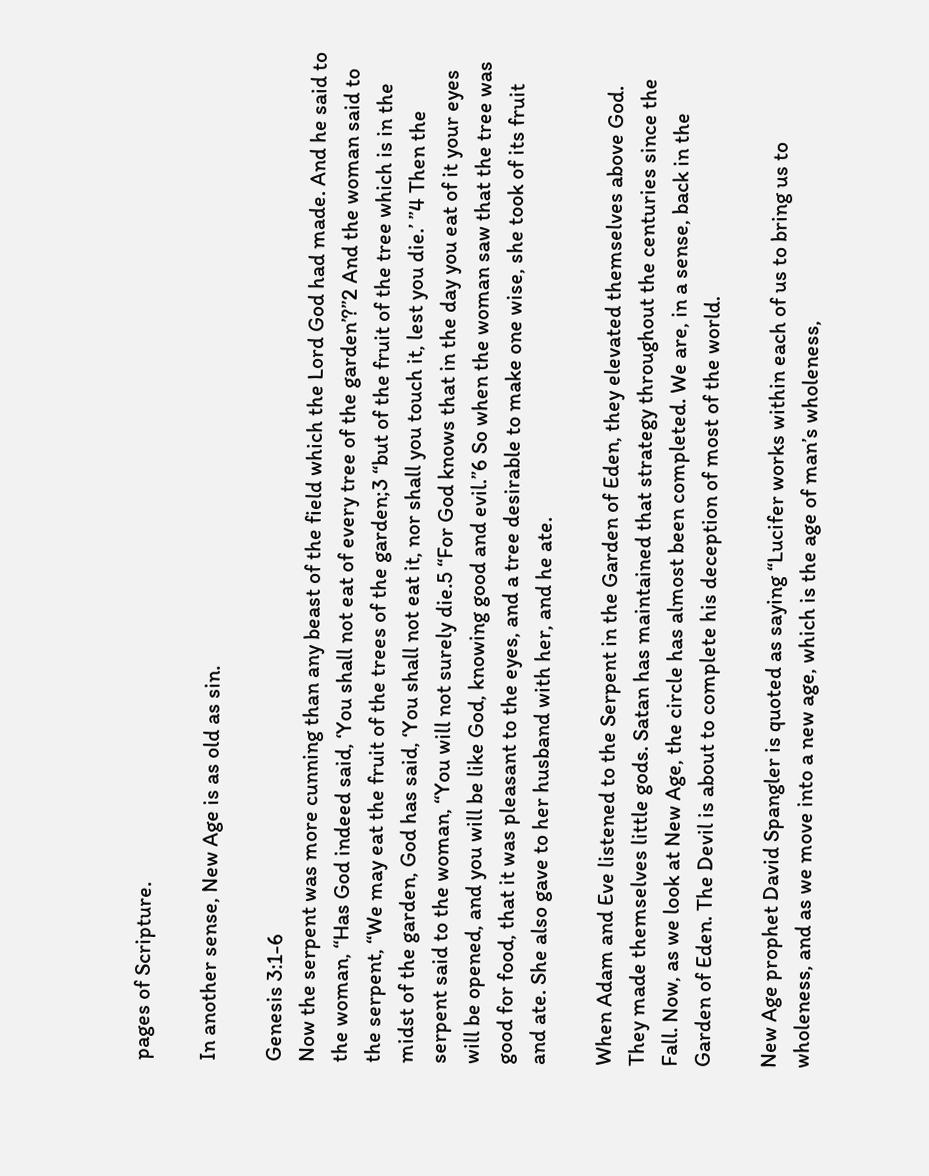pages of Scripture.

In another sense, New Age is as old as sin.

Genesis 3:1-6
Now the serpent was more cunning than any beast of the field which the Lord God had made. And he said to the woman, “Has God indeed said, ‘You shall not eat of every tree of the garden’?”2 And the woman said to the serpent, “We may eat the fruit of the trees of the garden;3 “but of the fruit of the tree which is in the midst of the garden, God has said, ‘You shall not eat it, nor shall you touch it, lest you die.’ ”4 Then the serpent said to the woman, “You will not surely die.5 “For God knows that in the day you eat of it your eyes will be opened, and you will be like God, knowing good and evil.”6 So when the woman saw that the tree was good for food, that it was pleasant to the eyes, and a tree desirable to make one wise, she took of its fruit and ate. She also gave to her husband with her, and he ate.

When Adam and Eve listened to the Serpent in the Garden of Eden, they elevated themselves above God. They made themselves little gods. Satan has maintained that strategy throughout the centuries since the Fall. Now, as we look at New Age, the circle has almost been completed. We are, in a sense, back in the Garden of Eden. The Devil is about to complete his deception of most of the world.

New Age prophet David Spangler is quoted as saying “Lucifer works within each of us to bring us to wholeness, and as we move into a new age, which is the age of man’s wholeness,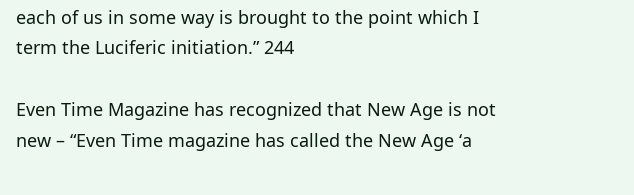each of us in some way is brought to the point which I term the Luciferic initiation.” 244

Even Time Magazine has recognized that New Age is not new – “Even Time magazine has called the New Age ‘a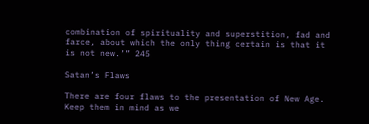combination of spirituality and superstition, fad and farce, about which the only thing certain is that it is not new.’” 245

Satan’s Flaws

There are four flaws to the presentation of New Age. Keep them in mind as we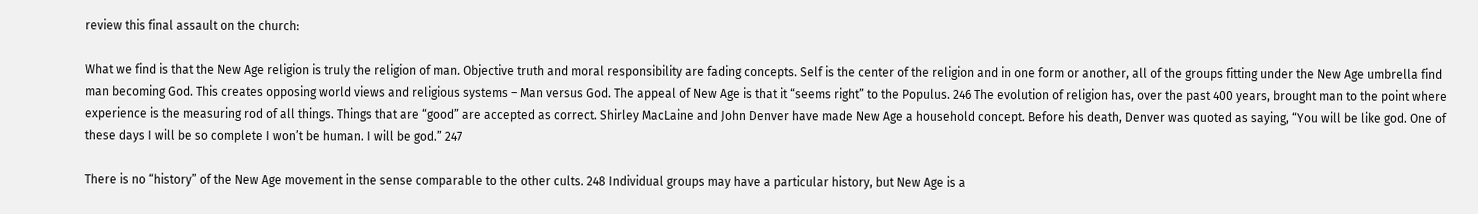review this final assault on the church:

What we find is that the New Age religion is truly the religion of man. Objective truth and moral responsibility are fading concepts. Self is the center of the religion and in one form or another, all of the groups fitting under the New Age umbrella find man becoming God. This creates opposing world views and religious systems – Man versus God. The appeal of New Age is that it “seems right” to the Populus. 246 The evolution of religion has, over the past 400 years, brought man to the point where experience is the measuring rod of all things. Things that are “good” are accepted as correct. Shirley MacLaine and John Denver have made New Age a household concept. Before his death, Denver was quoted as saying, “You will be like god. One of these days I will be so complete I won’t be human. I will be god.” 247

There is no “history” of the New Age movement in the sense comparable to the other cults. 248 Individual groups may have a particular history, but New Age is a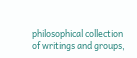philosophical collection of writings and groups,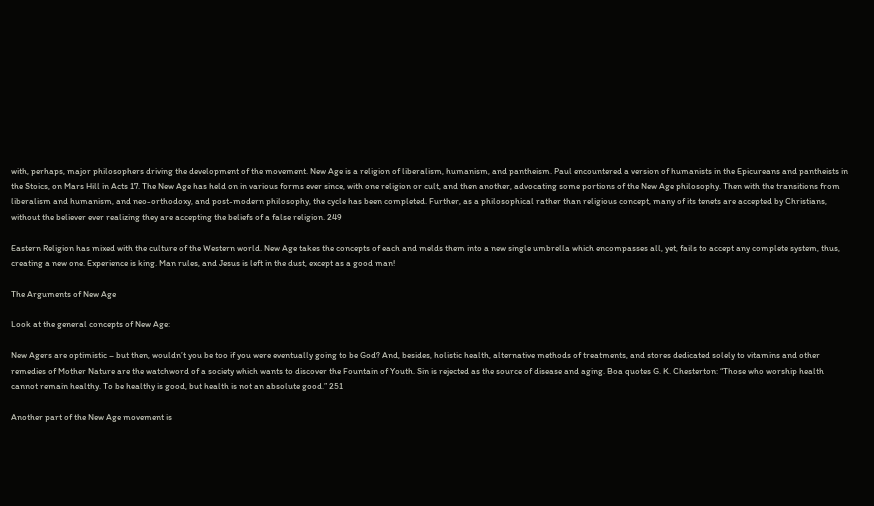with, perhaps, major philosophers driving the development of the movement. New Age is a religion of liberalism, humanism, and pantheism. Paul encountered a version of humanists in the Epicureans and pantheists in the Stoics, on Mars Hill in Acts 17. The New Age has held on in various forms ever since, with one religion or cult, and then another, advocating some portions of the New Age philosophy. Then with the transitions from liberalism and humanism, and neo-orthodoxy, and post-modern philosophy, the cycle has been completed. Further, as a philosophical rather than religious concept, many of its tenets are accepted by Christians, without the believer ever realizing they are accepting the beliefs of a false religion. 249

Eastern Religion has mixed with the culture of the Western world. New Age takes the concepts of each and melds them into a new single umbrella which encompasses all, yet, fails to accept any complete system, thus, creating a new one. Experience is king. Man rules, and Jesus is left in the dust, except as a good man!

The Arguments of New Age

Look at the general concepts of New Age:

New Agers are optimistic – but then, wouldn’t you be too if you were eventually going to be God? And, besides, holistic health, alternative methods of treatments, and stores dedicated solely to vitamins and other remedies of Mother Nature are the watchword of a society which wants to discover the Fountain of Youth. Sin is rejected as the source of disease and aging. Boa quotes G. K. Chesterton: “Those who worship health cannot remain healthy. To be healthy is good, but health is not an absolute good.” 251

Another part of the New Age movement is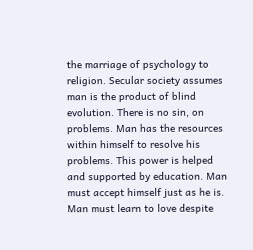the marriage of psychology to religion. Secular society assumes man is the product of blind evolution. There is no sin, on problems. Man has the resources within himself to resolve his problems. This power is helped and supported by education. Man must accept himself just as he is. Man must learn to love despite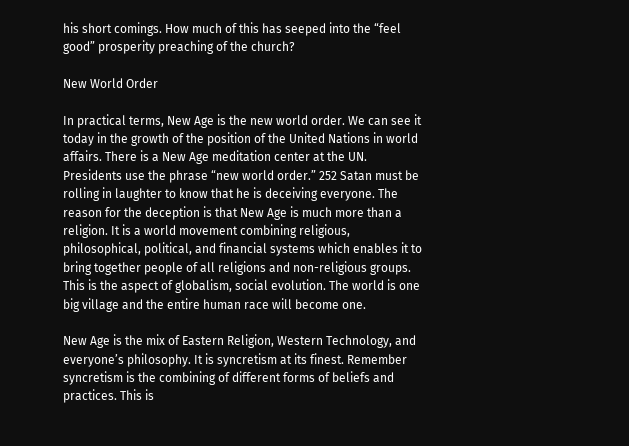his short comings. How much of this has seeped into the “feel good” prosperity preaching of the church?

New World Order

In practical terms, New Age is the new world order. We can see it today in the growth of the position of the United Nations in world affairs. There is a New Age meditation center at the UN. Presidents use the phrase “new world order.” 252 Satan must be rolling in laughter to know that he is deceiving everyone. The reason for the deception is that New Age is much more than a religion. It is a world movement combining religious, philosophical, political, and financial systems which enables it to bring together people of all religions and non-religious groups. This is the aspect of globalism, social evolution. The world is one big village and the entire human race will become one.

New Age is the mix of Eastern Religion, Western Technology, and everyone’s philosophy. It is syncretism at its finest. Remember syncretism is the combining of different forms of beliefs and practices. This is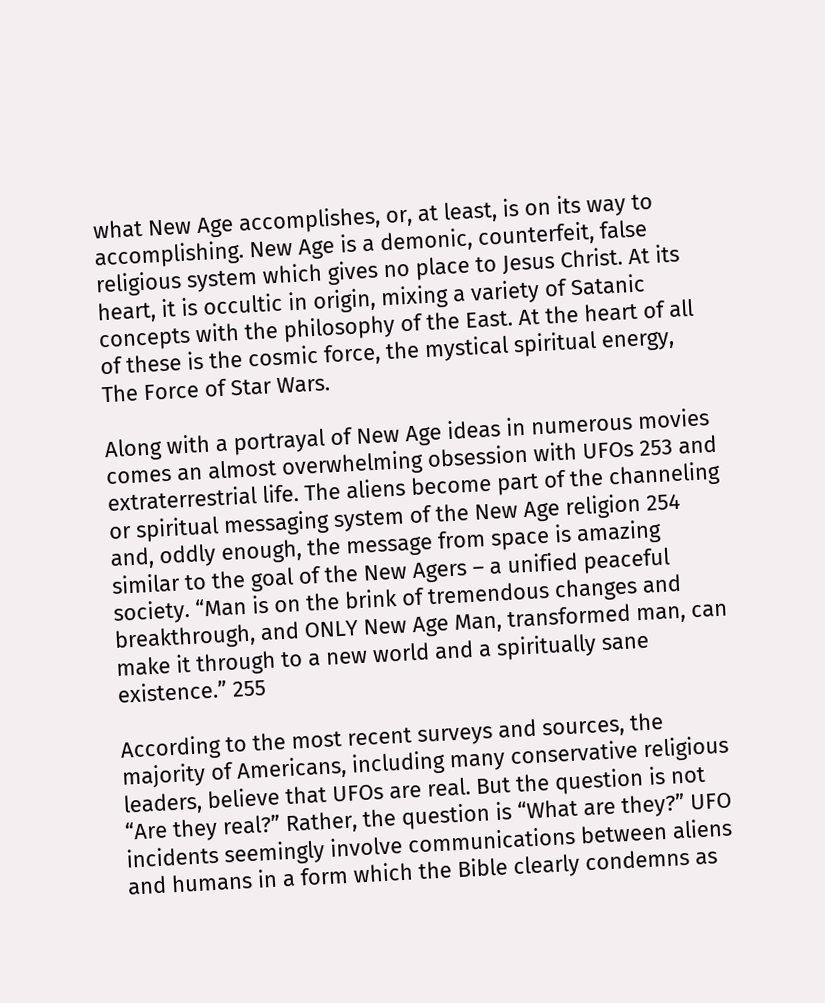what New Age accomplishes, or, at least, is on its way to accomplishing. New Age is a demonic, counterfeit, false religious system which gives no place to Jesus Christ. At its heart, it is occultic in origin, mixing a variety of Satanic concepts with the philosophy of the East. At the heart of all of these is the cosmic force, the mystical spiritual energy, The Force of Star Wars.

Along with a portrayal of New Age ideas in numerous movies comes an almost overwhelming obsession with UFOs 253 and extraterrestrial life. The aliens become part of the channeling or spiritual messaging system of the New Age religion 254 and, oddly enough, the message from space is amazing similar to the goal of the New Agers – a unified peaceful society. “Man is on the brink of tremendous changes and breakthrough, and ONLY New Age Man, transformed man, can make it through to a new world and a spiritually sane existence.” 255

According to the most recent surveys and sources, the majority of Americans, including many conservative religious leaders, believe that UFOs are real. But the question is not “Are they real?” Rather, the question is “What are they?” UFO incidents seemingly involve communications between aliens and humans in a form which the Bible clearly condemns as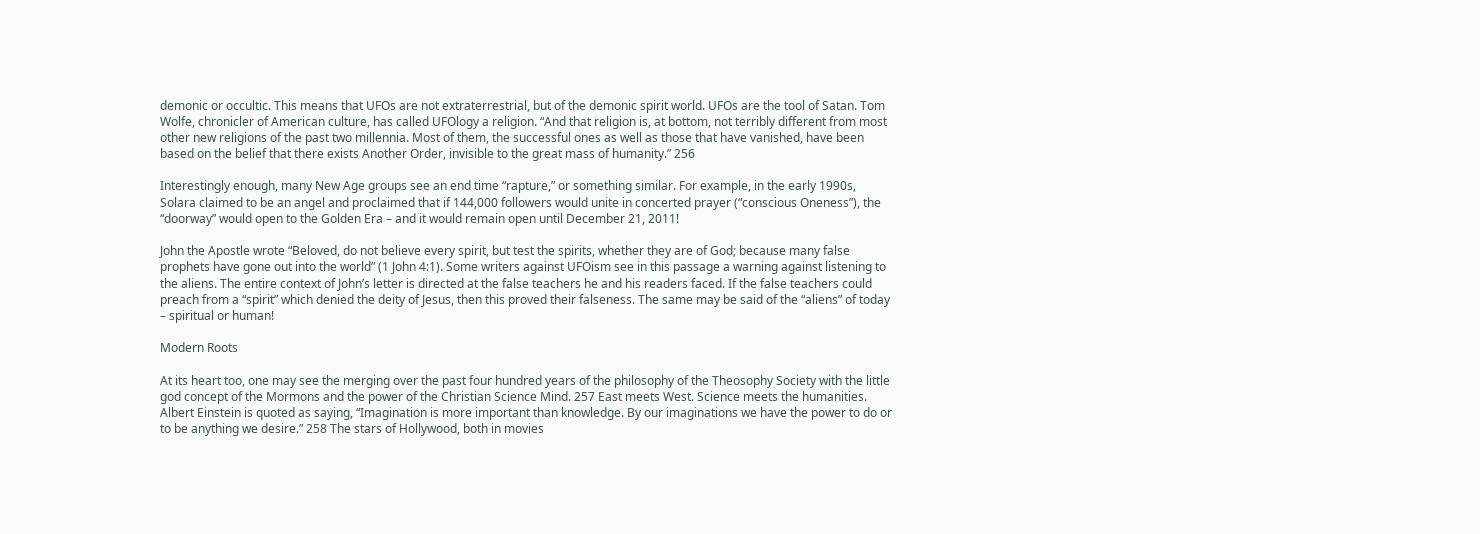demonic or occultic. This means that UFOs are not extraterrestrial, but of the demonic spirit world. UFOs are the tool of Satan. Tom Wolfe, chronicler of American culture, has called UFOlogy a religion. “And that religion is, at bottom, not terribly different from most other new religions of the past two millennia. Most of them, the successful ones as well as those that have vanished, have been based on the belief that there exists Another Order, invisible to the great mass of humanity.” 256

Interestingly enough, many New Age groups see an end time “rapture,” or something similar. For example, in the early 1990s, Solara claimed to be an angel and proclaimed that if 144,000 followers would unite in concerted prayer (“conscious Oneness”), the “doorway” would open to the Golden Era – and it would remain open until December 21, 2011!

John the Apostle wrote “Beloved, do not believe every spirit, but test the spirits, whether they are of God; because many false prophets have gone out into the world” (1 John 4:1). Some writers against UFOism see in this passage a warning against listening to the aliens. The entire context of John’s letter is directed at the false teachers he and his readers faced. If the false teachers could preach from a “spirit” which denied the deity of Jesus, then this proved their falseness. The same may be said of the “aliens” of today – spiritual or human!

Modern Roots

At its heart too, one may see the merging over the past four hundred years of the philosophy of the Theosophy Society with the little god concept of the Mormons and the power of the Christian Science Mind. 257 East meets West. Science meets the humanities. Albert Einstein is quoted as saying, “Imagination is more important than knowledge. By our imaginations we have the power to do or to be anything we desire.” 258 The stars of Hollywood, both in movies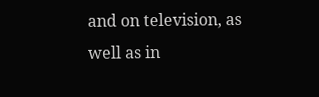and on television, as well as in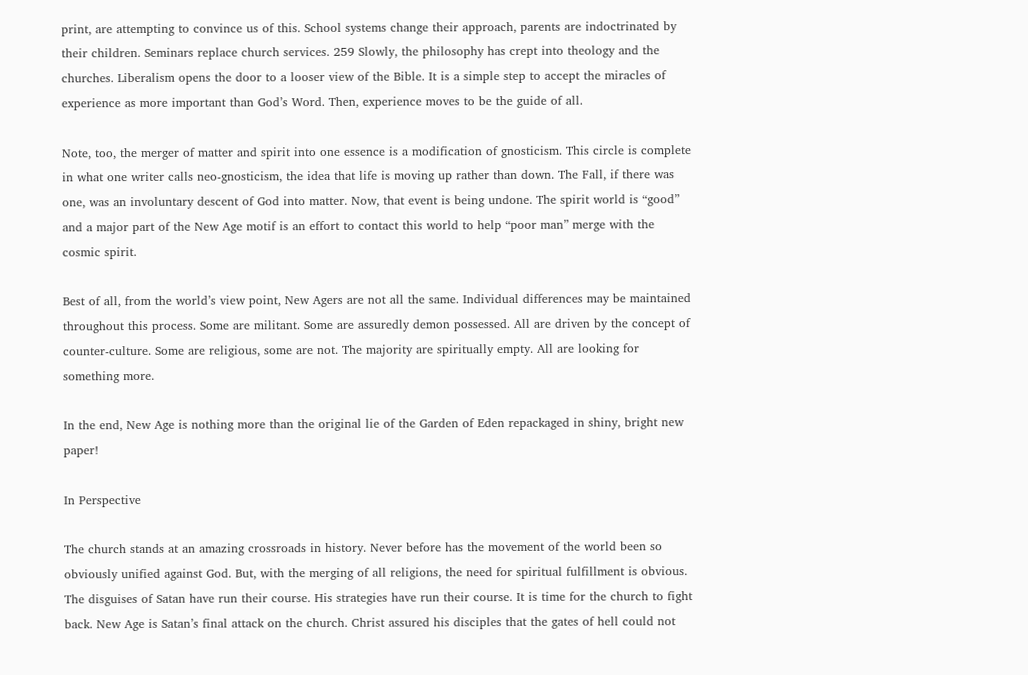print, are attempting to convince us of this. School systems change their approach, parents are indoctrinated by their children. Seminars replace church services. 259 Slowly, the philosophy has crept into theology and the churches. Liberalism opens the door to a looser view of the Bible. It is a simple step to accept the miracles of experience as more important than God’s Word. Then, experience moves to be the guide of all.

Note, too, the merger of matter and spirit into one essence is a modification of gnosticism. This circle is complete in what one writer calls neo-gnosticism, the idea that life is moving up rather than down. The Fall, if there was one, was an involuntary descent of God into matter. Now, that event is being undone. The spirit world is “good” and a major part of the New Age motif is an effort to contact this world to help “poor man” merge with the cosmic spirit.

Best of all, from the world’s view point, New Agers are not all the same. Individual differences may be maintained throughout this process. Some are militant. Some are assuredly demon possessed. All are driven by the concept of counter-culture. Some are religious, some are not. The majority are spiritually empty. All are looking for something more.

In the end, New Age is nothing more than the original lie of the Garden of Eden repackaged in shiny, bright new paper!

In Perspective

The church stands at an amazing crossroads in history. Never before has the movement of the world been so obviously unified against God. But, with the merging of all religions, the need for spiritual fulfillment is obvious. The disguises of Satan have run their course. His strategies have run their course. It is time for the church to fight back. New Age is Satan’s final attack on the church. Christ assured his disciples that the gates of hell could not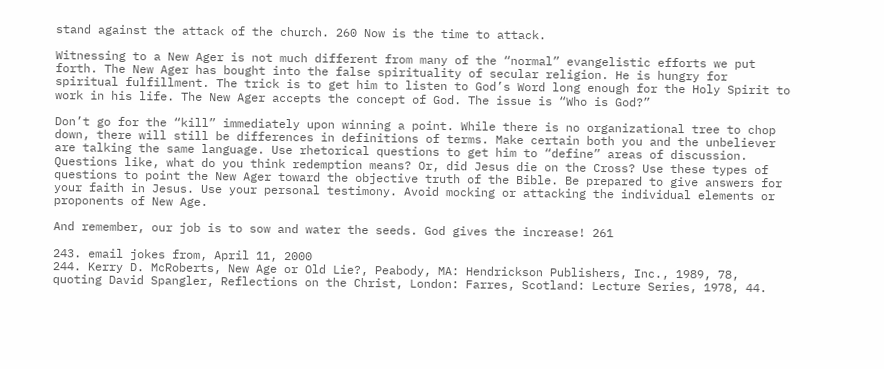stand against the attack of the church. 260 Now is the time to attack.

Witnessing to a New Ager is not much different from many of the “normal” evangelistic efforts we put forth. The New Ager has bought into the false spirituality of secular religion. He is hungry for spiritual fulfillment. The trick is to get him to listen to God’s Word long enough for the Holy Spirit to work in his life. The New Ager accepts the concept of God. The issue is “Who is God?”

Don’t go for the “kill” immediately upon winning a point. While there is no organizational tree to chop down, there will still be differences in definitions of terms. Make certain both you and the unbeliever are talking the same language. Use rhetorical questions to get him to “define” areas of discussion. Questions like, what do you think redemption means? Or, did Jesus die on the Cross? Use these types of questions to point the New Ager toward the objective truth of the Bible. Be prepared to give answers for your faith in Jesus. Use your personal testimony. Avoid mocking or attacking the individual elements or proponents of New Age.

And remember, our job is to sow and water the seeds. God gives the increase! 261

243. email jokes from, April 11, 2000
244. Kerry D. McRoberts, New Age or Old Lie?, Peabody, MA: Hendrickson Publishers, Inc., 1989, 78, quoting David Spangler, Reflections on the Christ, London: Farres, Scotland: Lecture Series, 1978, 44.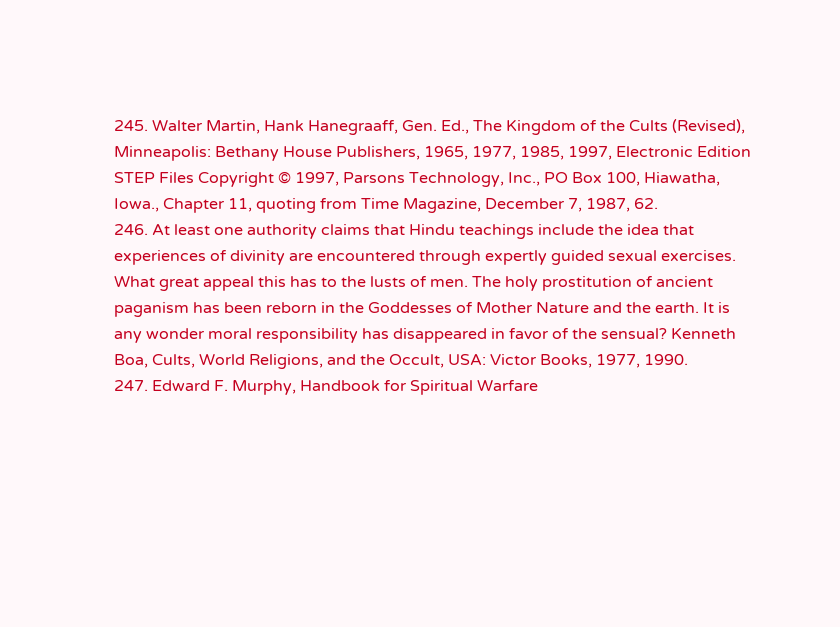245. Walter Martin, Hank Hanegraaff, Gen. Ed., The Kingdom of the Cults (Revised), Minneapolis: Bethany House Publishers, 1965, 1977, 1985, 1997, Electronic Edition STEP Files Copyright © 1997, Parsons Technology, Inc., PO Box 100, Hiawatha, Iowa., Chapter 11, quoting from Time Magazine, December 7, 1987, 62.
246. At least one authority claims that Hindu teachings include the idea that experiences of divinity are encountered through expertly guided sexual exercises. What great appeal this has to the lusts of men. The holy prostitution of ancient paganism has been reborn in the Goddesses of Mother Nature and the earth. It is any wonder moral responsibility has disappeared in favor of the sensual? Kenneth Boa, Cults, World Religions, and the Occult, USA: Victor Books, 1977, 1990.
247. Edward F. Murphy, Handbook for Spiritual Warfare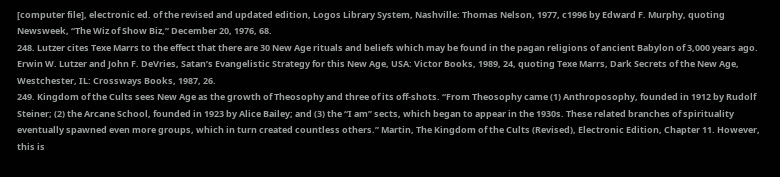[computer file], electronic ed. of the revised and updated edition, Logos Library System, Nashville: Thomas Nelson, 1977, c1996 by Edward F. Murphy, quoting Newsweek, “The Wiz of Show Biz,” December 20, 1976, 68.
248. Lutzer cites Texe Marrs to the effect that there are 30 New Age rituals and beliefs which may be found in the pagan religions of ancient Babylon of 3,000 years ago. Erwin W. Lutzer and John F. DeVries, Satan’s Evangelistic Strategy for this New Age, USA: Victor Books, 1989, 24, quoting Texe Marrs, Dark Secrets of the New Age, Westchester, IL: Crossways Books, 1987, 26.
249. Kingdom of the Cults sees New Age as the growth of Theosophy and three of its off-shots. “From Theosophy came (1) Anthroposophy, founded in 1912 by Rudolf Steiner; (2) the Arcane School, founded in 1923 by Alice Bailey; and (3) the “I am” sects, which began to appear in the 1930s. These related branches of spirituality eventually spawned even more groups, which in turn created countless others.” Martin, The Kingdom of the Cults (Revised), Electronic Edition, Chapter 11. However, this is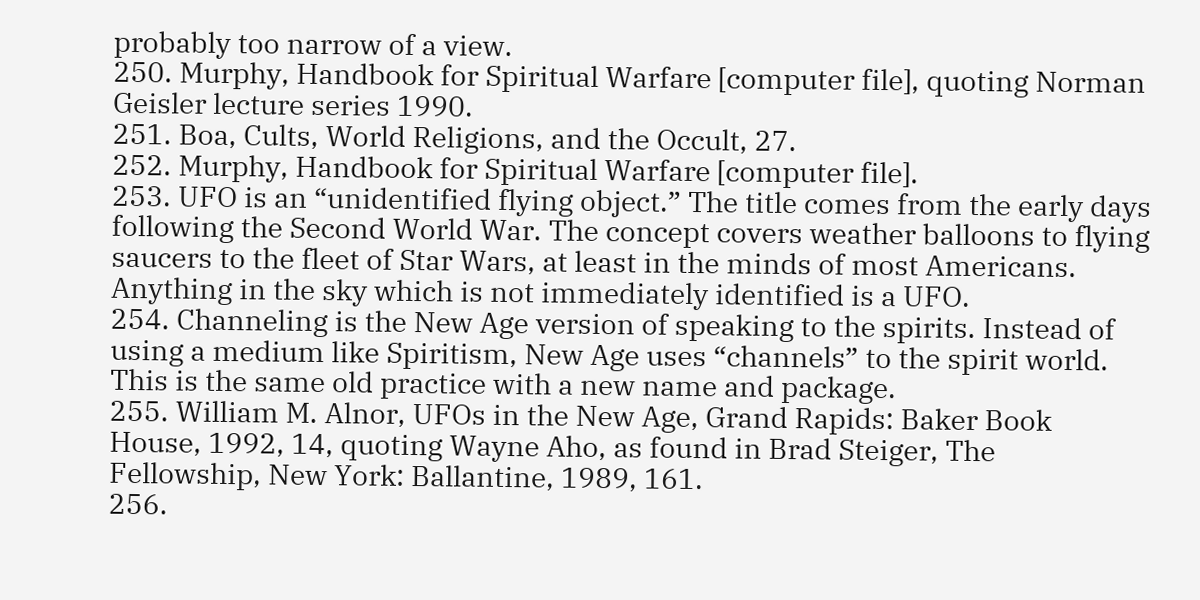probably too narrow of a view.
250. Murphy, Handbook for Spiritual Warfare [computer file], quoting Norman Geisler lecture series 1990.
251. Boa, Cults, World Religions, and the Occult, 27.
252. Murphy, Handbook for Spiritual Warfare [computer file].
253. UFO is an “unidentified flying object.” The title comes from the early days following the Second World War. The concept covers weather balloons to flying saucers to the fleet of Star Wars, at least in the minds of most Americans. Anything in the sky which is not immediately identified is a UFO.
254. Channeling is the New Age version of speaking to the spirits. Instead of using a medium like Spiritism, New Age uses “channels” to the spirit world. This is the same old practice with a new name and package.
255. William M. Alnor, UFOs in the New Age, Grand Rapids: Baker Book House, 1992, 14, quoting Wayne Aho, as found in Brad Steiger, The Fellowship, New York: Ballantine, 1989, 161.
256.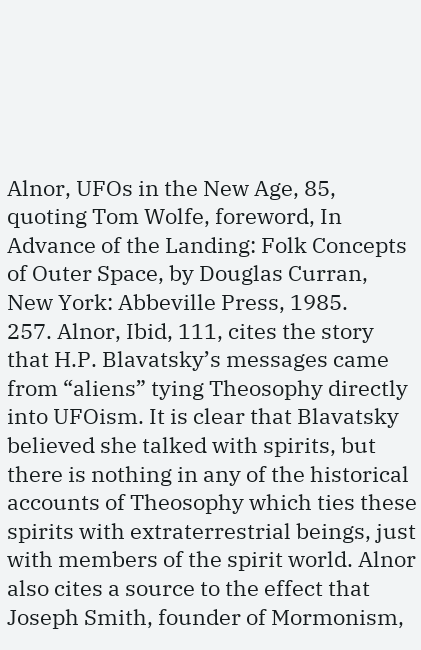Alnor, UFOs in the New Age, 85, quoting Tom Wolfe, foreword, In Advance of the Landing: Folk Concepts of Outer Space, by Douglas Curran, New York: Abbeville Press, 1985.
257. Alnor, Ibid, 111, cites the story that H.P. Blavatsky’s messages came from “aliens” tying Theosophy directly into UFOism. It is clear that Blavatsky believed she talked with spirits, but there is nothing in any of the historical accounts of Theosophy which ties these spirits with extraterrestrial beings, just with members of the spirit world. Alnor also cites a source to the effect that Joseph Smith, founder of Mormonism,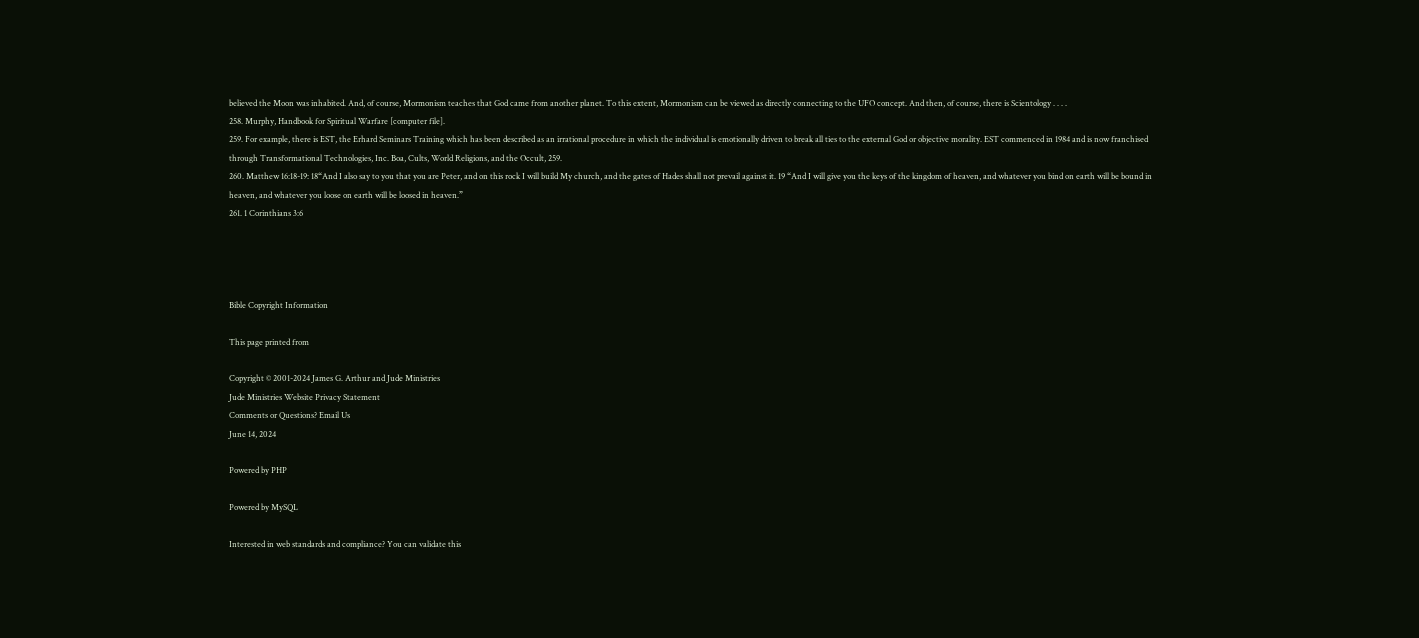believed the Moon was inhabited. And, of course, Mormonism teaches that God came from another planet. To this extent, Mormonism can be viewed as directly connecting to the UFO concept. And then, of course, there is Scientology . . . .
258. Murphy, Handbook for Spiritual Warfare [computer file].
259. For example, there is EST, the Erhard Seminars Training which has been described as an irrational procedure in which the individual is emotionally driven to break all ties to the external God or objective morality. EST commenced in 1984 and is now franchised through Transformational Technologies, Inc. Boa, Cults, World Religions, and the Occult, 259.
260. Matthew 16:18-19: 18“And I also say to you that you are Peter, and on this rock I will build My church, and the gates of Hades shall not prevail against it. 19 “And I will give you the keys of the kingdom of heaven, and whatever you bind on earth will be bound in heaven, and whatever you loose on earth will be loosed in heaven.”
261. 1 Corinthians 3:6




Bible Copyright Information

This page printed from

Copyright © 2001-2024 James G. Arthur and Jude Ministries
Jude Ministries Website Privacy Statement
Comments or Questions? Email Us
June 14, 2024

Powered by PHP

Powered by MySQL

Interested in web standards and compliance? You can validate this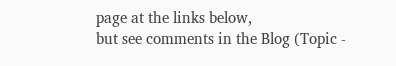page at the links below,
but see comments in the Blog (Topic -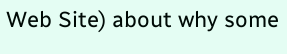Web Site) about why some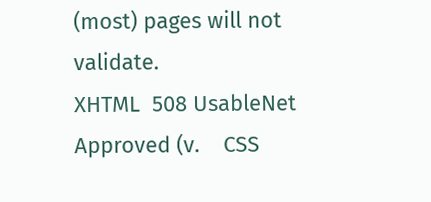(most) pages will not validate.
XHTML  508 UsableNet Approved (v.    CSS